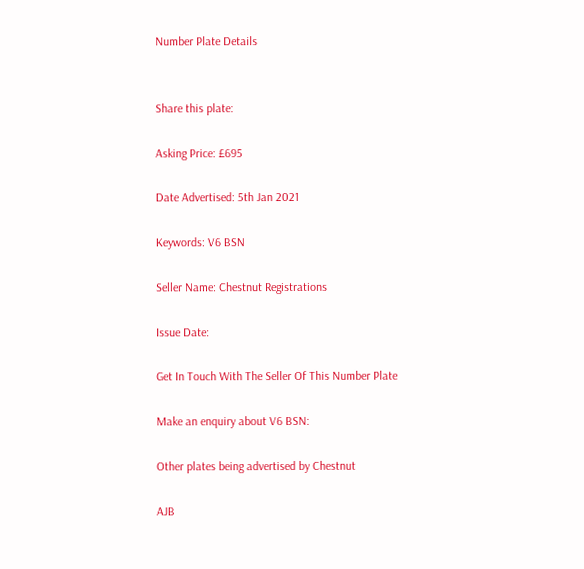Number Plate Details


Share this plate:

Asking Price: £695

Date Advertised: 5th Jan 2021

Keywords: V6 BSN

Seller Name: Chestnut Registrations

Issue Date:

Get In Touch With The Seller Of This Number Plate

Make an enquiry about V6 BSN:

Other plates being advertised by Chestnut

AJB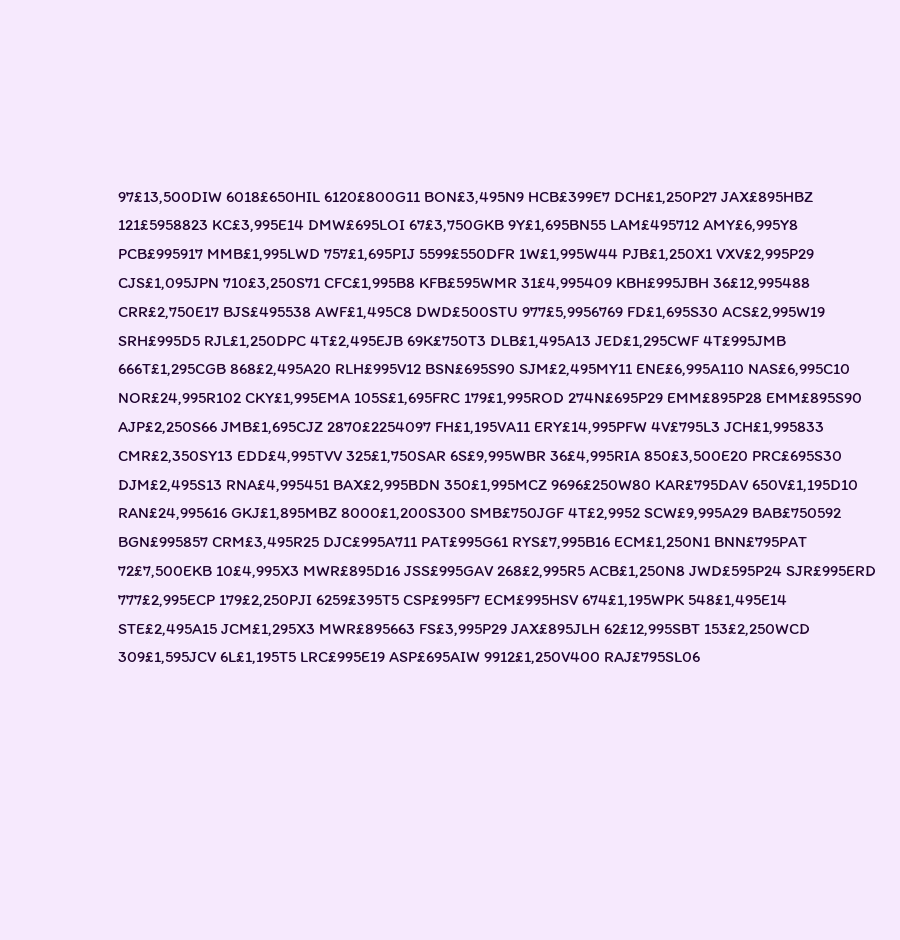97£13,500DIW 6018£650HIL 6120£800G11 BON£3,495N9 HCB£399E7 DCH£1,250P27 JAX£895HBZ 121£5958823 KC£3,995E14 DMW£695LOI 67£3,750GKB 9Y£1,695BN55 LAM£495712 AMY£6,995Y8 PCB£995917 MMB£1,995LWD 757£1,695PIJ 5599£550DFR 1W£1,995W44 PJB£1,250X1 VXV£2,995P29 CJS£1,095JPN 710£3,250S71 CFC£1,995B8 KFB£595WMR 31£4,995409 KBH£995JBH 36£12,995488 CRR£2,750E17 BJS£495538 AWF£1,495C8 DWD£500STU 977£5,9956769 FD£1,695S30 ACS£2,995W19 SRH£995D5 RJL£1,250DPC 4T£2,495EJB 69K£750T3 DLB£1,495A13 JED£1,295CWF 4T£995JMB 666T£1,295CGB 868£2,495A20 RLH£995V12 BSN£695S90 SJM£2,495MY11 ENE£6,995A110 NAS£6,995C10 NOR£24,995R102 CKY£1,995EMA 105S£1,695FRC 179£1,995ROD 274N£695P29 EMM£895P28 EMM£895S90 AJP£2,250S66 JMB£1,695CJZ 2870£2254097 FH£1,195VA11 ERY£14,995PFW 4V£795L3 JCH£1,995833 CMR£2,350SY13 EDD£4,995TVV 325£1,750SAR 6S£9,995WBR 36£4,995RIA 850£3,500E20 PRC£695S30 DJM£2,495S13 RNA£4,995451 BAX£2,995BDN 350£1,995MCZ 9696£250W80 KAR£795DAV 650V£1,195D10 RAN£24,995616 GKJ£1,895MBZ 8000£1,200S300 SMB£750JGF 4T£2,9952 SCW£9,995A29 BAB£750592 BGN£995857 CRM£3,495R25 DJC£995A711 PAT£995G61 RYS£7,995B16 ECM£1,250N1 BNN£795PAT 72£7,500EKB 10£4,995X3 MWR£895D16 JSS£995GAV 268£2,995R5 ACB£1,250N8 JWD£595P24 SJR£995ERD 777£2,995ECP 179£2,250PJI 6259£395T5 CSP£995F7 ECM£995HSV 674£1,195WPK 548£1,495E14 STE£2,495A15 JCM£1,295X3 MWR£895663 FS£3,995P29 JAX£895JLH 62£12,995SBT 153£2,250WCD 309£1,595JCV 6L£1,195T5 LRC£995E19 ASP£695AIW 9912£1,250V400 RAJ£795SL06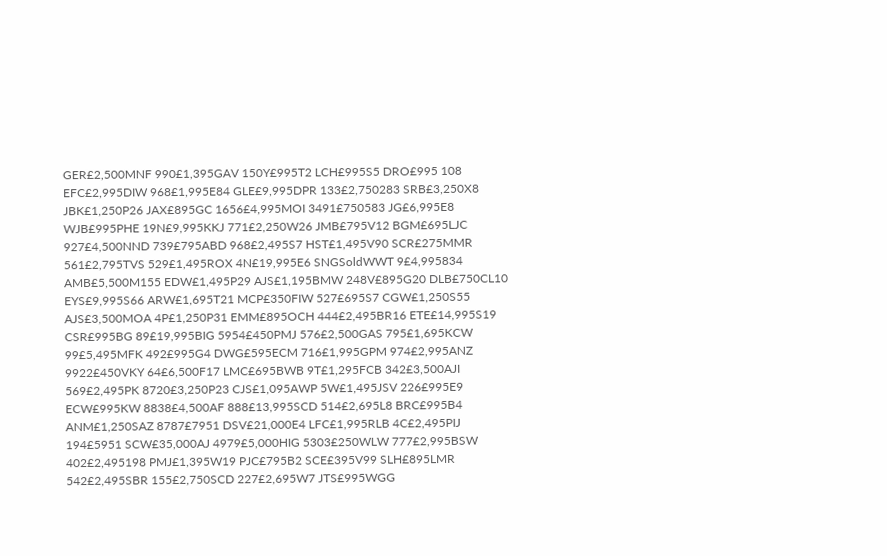GER£2,500MNF 990£1,395GAV 150Y£995T2 LCH£995S5 DRO£995 108 EFC£2,995DIW 968£1,995E84 GLE£9,995DPR 133£2,750283 SRB£3,250X8 JBK£1,250P26 JAX£895GC 1656£4,995MOI 3491£750583 JG£6,995E8 WJB£995PHE 19N£9,995KKJ 771£2,250W26 JMB£795V12 BGM£695LJC 927£4,500NND 739£795ABD 968£2,495S7 HST£1,495V90 SCR£275MMR 561£2,795TVS 529£1,495ROX 4N£19,995E6 SNGSoldWWT 9£4,995834 AMB£5,500M155 EDW£1,495P29 AJS£1,195BMW 248V£895G20 DLB£750CL10 EYS£9,995S66 ARW£1,695T21 MCP£350FIW 527£695S7 CGW£1,250S55 AJS£3,500MOA 4P£1,250P31 EMM£895OCH 444£2,495BR16 ETE£14,995S19 CSR£995BG 89£19,995BIG 5954£450PMJ 576£2,500GAS 795£1,695KCW 99£5,495MFK 492£995G4 DWG£595ECM 716£1,995GPM 974£2,995ANZ 9922£450VKY 64£6,500F17 LMC£695BWB 9T£1,295FCB 342£3,500AJI 569£2,495PK 8720£3,250P23 CJS£1,095AWP 5W£1,495JSV 226£995E9 ECW£995KW 8838£4,500AF 888£13,995SCD 514£2,695L8 BRC£995B4 ANM£1,250SAZ 8787£7951 DSV£21,000E4 LFC£1,995RLB 4C£2,495PIJ 194£5951 SCW£35,000AJ 4979£5,000HIG 5303£250WLW 777£2,995BSW 402£2,495198 PMJ£1,395W19 PJC£795B2 SCE£395V99 SLH£895LMR 542£2,495SBR 155£2,750SCD 227£2,695W7 JTS£995WGG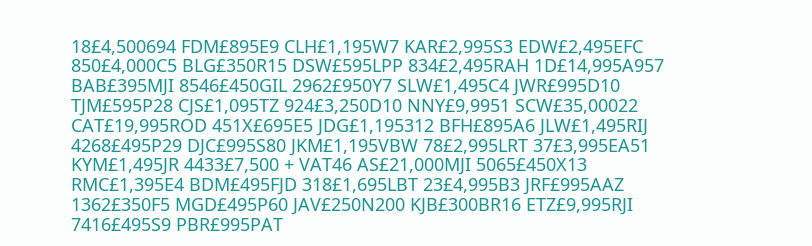18£4,500694 FDM£895E9 CLH£1,195W7 KAR£2,995S3 EDW£2,495EFC 850£4,000C5 BLG£350R15 DSW£595LPP 834£2,495RAH 1D£14,995A957 BAB£395MJI 8546£450GIL 2962£950Y7 SLW£1,495C4 JWR£995D10 TJM£595P28 CJS£1,095TZ 924£3,250D10 NNY£9,9951 SCW£35,00022 CAT£19,995ROD 451X£695E5 JDG£1,195312 BFH£895A6 JLW£1,495RIJ 4268£495P29 DJC£995S80 JKM£1,195VBW 78£2,995LRT 37£3,995EA51 KYM£1,495JR 4433£7,500 + VAT46 AS£21,000MJI 5065£450X13 RMC£1,395E4 BDM£495FJD 318£1,695LBT 23£4,995B3 JRF£995AAZ 1362£350F5 MGD£495P60 JAV£250N200 KJB£300BR16 ETZ£9,995RJI 7416£495S9 PBR£995PAT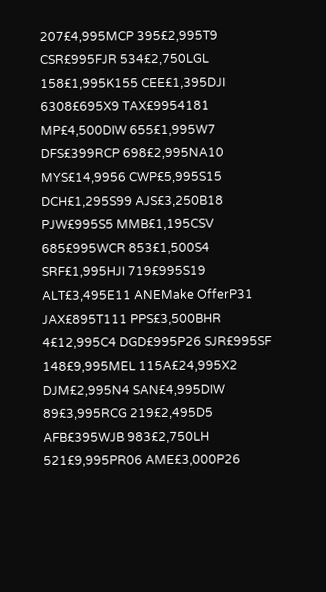207£4,995MCP 395£2,995T9 CSR£995FJR 534£2,750LGL 158£1,995K155 CEE£1,395DJI 6308£695X9 TAX£9954181 MP£4,500DIW 655£1,995W7 DFS£399RCP 698£2,995NA10 MYS£14,9956 CWP£5,995S15 DCH£1,295S99 AJS£3,250B18 PJW£995S5 MMB£1,195CSV 685£995WCR 853£1,500S4 SRF£1,995HJI 719£995S19 ALT£3,495E11 ANEMake OfferP31 JAX£895T111 PPS£3,500BHR 4£12,995C4 DGD£995P26 SJR£995SF 148£9,995MEL 115A£24,995X2 DJM£2,995N4 SAN£4,995DIW 89£3,995RCG 219£2,495D5 AFB£395WJB 983£2,750LH 521£9,995PR06 AME£3,000P26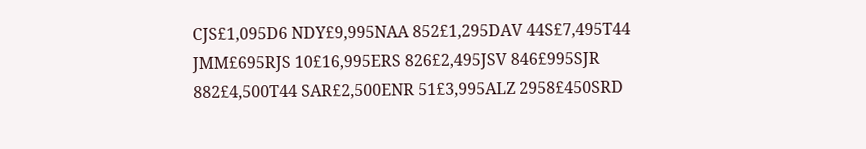CJS£1,095D6 NDY£9,995NAA 852£1,295DAV 44S£7,495T44 JMM£695RJS 10£16,995ERS 826£2,495JSV 846£995SJR 882£4,500T44 SAR£2,500ENR 51£3,995ALZ 2958£450SRD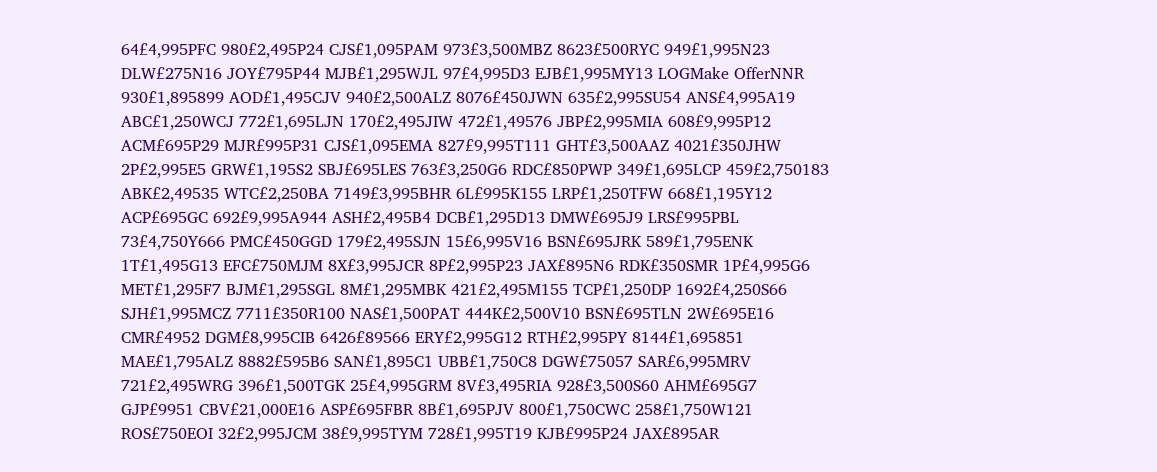64£4,995PFC 980£2,495P24 CJS£1,095PAM 973£3,500MBZ 8623£500RYC 949£1,995N23 DLW£275N16 JOY£795P44 MJB£1,295WJL 97£4,995D3 EJB£1,995MY13 LOGMake OfferNNR 930£1,895899 AOD£1,495CJV 940£2,500ALZ 8076£450JWN 635£2,995SU54 ANS£4,995A19 ABC£1,250WCJ 772£1,695LJN 170£2,495JIW 472£1,49576 JBP£2,995MIA 608£9,995P12 ACM£695P29 MJR£995P31 CJS£1,095EMA 827£9,995T111 GHT£3,500AAZ 4021£350JHW 2P£2,995E5 GRW£1,195S2 SBJ£695LES 763£3,250G6 RDC£850PWP 349£1,695LCP 459£2,750183 ABK£2,49535 WTC£2,250BA 7149£3,995BHR 6L£995K155 LRP£1,250TFW 668£1,195Y12 ACP£695GC 692£9,995A944 ASH£2,495B4 DCB£1,295D13 DMW£695J9 LRS£995PBL 73£4,750Y666 PMC£450GGD 179£2,495SJN 15£6,995V16 BSN£695JRK 589£1,795ENK 1T£1,495G13 EFC£750MJM 8X£3,995JCR 8P£2,995P23 JAX£895N6 RDK£350SMR 1P£4,995G6 MET£1,295F7 BJM£1,295SGL 8M£1,295MBK 421£2,495M155 TCP£1,250DP 1692£4,250S66 SJH£1,995MCZ 7711£350R100 NAS£1,500PAT 444K£2,500V10 BSN£695TLN 2W£695E16 CMR£4952 DGM£8,995CIB 6426£89566 ERY£2,995G12 RTH£2,995PY 8144£1,695851 MAE£1,795ALZ 8882£595B6 SAN£1,895C1 UBB£1,750C8 DGW£75057 SAR£6,995MRV 721£2,495WRG 396£1,500TGK 25£4,995GRM 8V£3,495RIA 928£3,500S60 AHM£695G7 GJP£9951 CBV£21,000E16 ASP£695FBR 8B£1,695PJV 800£1,750CWC 258£1,750W121 ROS£750EOI 32£2,995JCM 38£9,995TYM 728£1,995T19 KJB£995P24 JAX£895AR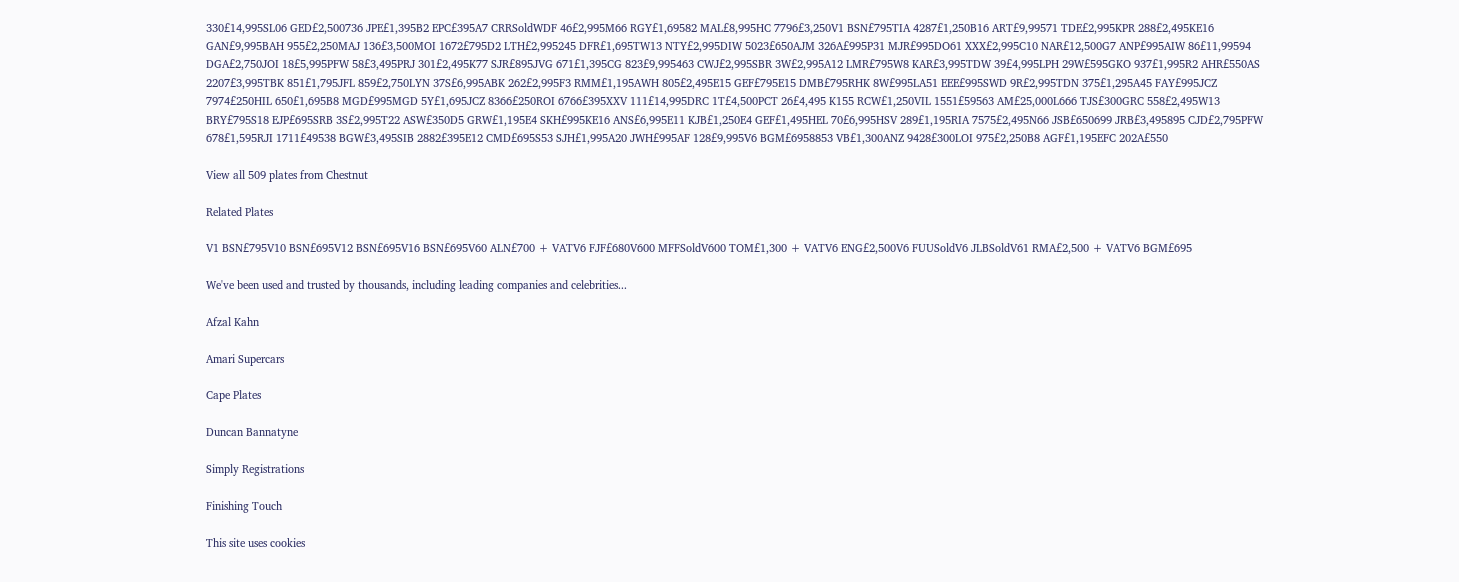330£14,995SL06 GED£2,500736 JPE£1,395B2 EPC£395A7 CRRSoldWDF 46£2,995M66 RGY£1,69582 MAL£8,995HC 7796£3,250V1 BSN£795TIA 4287£1,250B16 ART£9,99571 TDE£2,995KPR 288£2,495KE16 GAN£9,995BAH 955£2,250MAJ 136£3,500MOI 1672£795D2 LTH£2,995245 DFR£1,695TW13 NTY£2,995DIW 5023£650AJM 326A£995P31 MJR£995DO61 XXX£2,995C10 NAR£12,500G7 ANP£995AIW 86£11,99594 DGA£2,750JOI 18£5,995PFW 58£3,495PRJ 301£2,495K77 SJR£895JVG 671£1,395CG 823£9,995463 CWJ£2,995SBR 3W£2,995A12 LMR£795W8 KAR£3,995TDW 39£4,995LPH 29W£595GKO 937£1,995R2 AHR£550AS 2207£3,995TBK 851£1,795JFL 859£2,750LYN 37S£6,995ABK 262£2,995F3 RMM£1,195AWH 805£2,495E15 GEF£795E15 DMB£795RHK 8W£995LA51 EEE£995SWD 9R£2,995TDN 375£1,295A45 FAY£995JCZ 7974£250HIL 650£1,695B8 MGD£995MGD 5Y£1,695JCZ 8366£250ROI 6766£395XXV 111£14,995DRC 1T£4,500PCT 26£4,495 K155 RCW£1,250VIL 1551£59563 AM£25,000L666 TJS£300GRC 558£2,495W13 BRY£795S18 EJP£695SRB 3S£2,995T22 ASW£350D5 GRW£1,195E4 SKH£995KE16 ANS£6,995E11 KJB£1,250E4 GEF£1,495HEL 70£6,995HSV 289£1,195RIA 7575£2,495N66 JSB£650699 JRB£3,495895 CJD£2,795PFW 678£1,595RJI 1711£49538 BGW£3,495SIB 2882£395E12 CMD£695S53 SJH£1,995A20 JWH£995AF 128£9,995V6 BGM£6958853 VB£1,300ANZ 9428£300LOI 975£2,250B8 AGF£1,195EFC 202A£550

View all 509 plates from Chestnut

Related Plates

V1 BSN£795V10 BSN£695V12 BSN£695V16 BSN£695V60 ALN£700 + VATV6 FJF£680V600 MFFSoldV600 TOM£1,300 + VATV6 ENG£2,500V6 FUUSoldV6 JLBSoldV61 RMA£2,500 + VATV6 BGM£695

We've been used and trusted by thousands, including leading companies and celebrities...

Afzal Kahn

Amari Supercars

Cape Plates

Duncan Bannatyne

Simply Registrations

Finishing Touch

This site uses cookies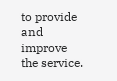to provide and improve the service.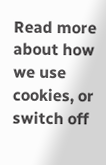Read more about how we use cookies, or switch off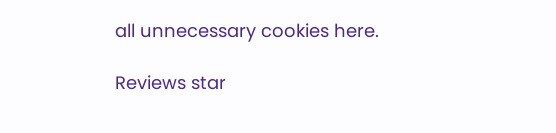all unnecessary cookies here.

Reviews star